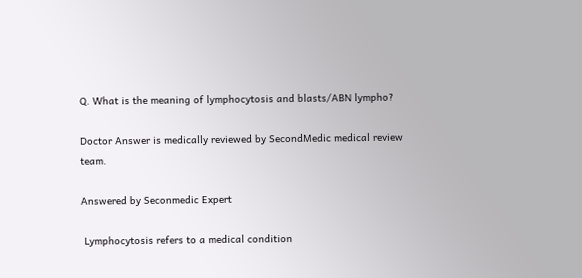Q. What is the meaning of lymphocytosis and blasts/ABN lympho?

Doctor Answer is medically reviewed by SecondMedic medical review team.

Answered by Seconmedic Expert

 Lymphocytosis refers to a medical condition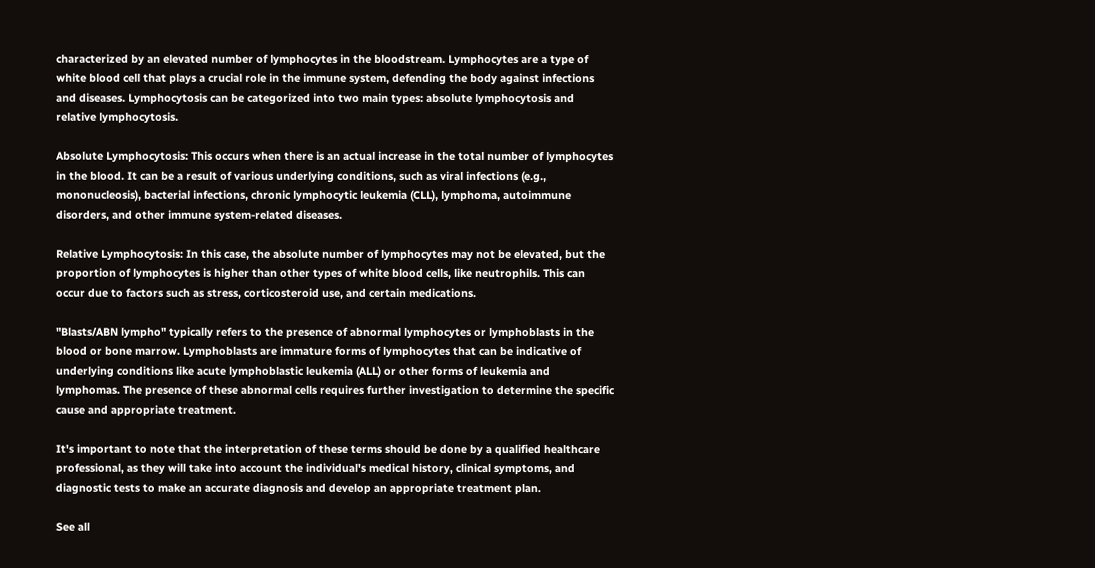characterized by an elevated number of lymphocytes in the bloodstream. Lymphocytes are a type of white blood cell that plays a crucial role in the immune system, defending the body against infections and diseases. Lymphocytosis can be categorized into two main types: absolute lymphocytosis and relative lymphocytosis.

Absolute Lymphocytosis: This occurs when there is an actual increase in the total number of lymphocytes in the blood. It can be a result of various underlying conditions, such as viral infections (e.g., mononucleosis), bacterial infections, chronic lymphocytic leukemia (CLL), lymphoma, autoimmune disorders, and other immune system-related diseases.

Relative Lymphocytosis: In this case, the absolute number of lymphocytes may not be elevated, but the proportion of lymphocytes is higher than other types of white blood cells, like neutrophils. This can occur due to factors such as stress, corticosteroid use, and certain medications.

"Blasts/ABN lympho" typically refers to the presence of abnormal lymphocytes or lymphoblasts in the blood or bone marrow. Lymphoblasts are immature forms of lymphocytes that can be indicative of underlying conditions like acute lymphoblastic leukemia (ALL) or other forms of leukemia and lymphomas. The presence of these abnormal cells requires further investigation to determine the specific cause and appropriate treatment.

It's important to note that the interpretation of these terms should be done by a qualified healthcare professional, as they will take into account the individual's medical history, clinical symptoms, and diagnostic tests to make an accurate diagnosis and develop an appropriate treatment plan.

See all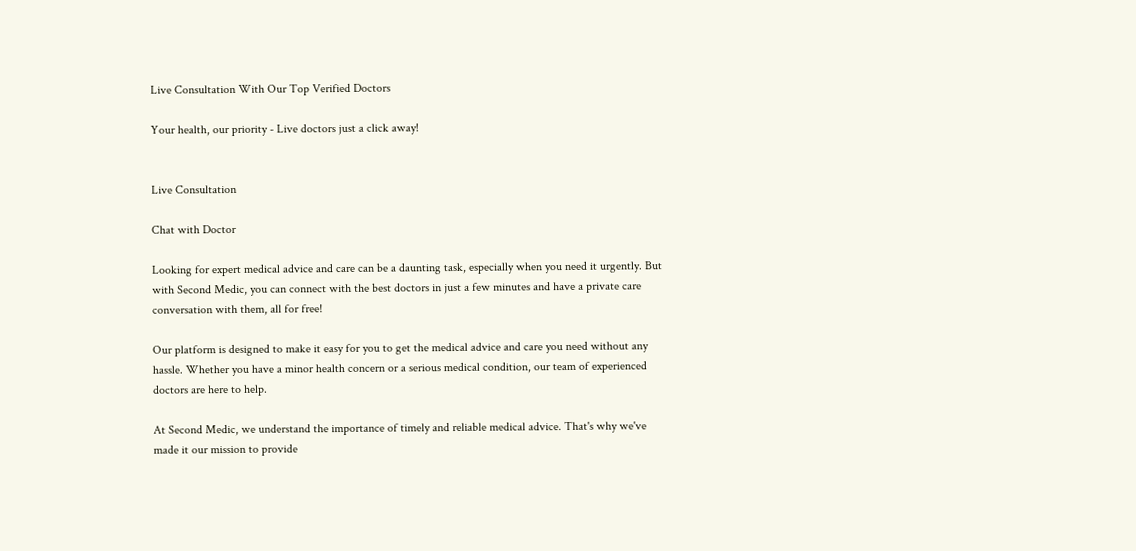Live Consultation With Our Top Verified Doctors

Your health, our priority - Live doctors just a click away!


Live Consultation

Chat with Doctor

Looking for expert medical advice and care can be a daunting task, especially when you need it urgently. But with Second Medic, you can connect with the best doctors in just a few minutes and have a private care conversation with them, all for free!

Our platform is designed to make it easy for you to get the medical advice and care you need without any hassle. Whether you have a minor health concern or a serious medical condition, our team of experienced doctors are here to help.

At Second Medic, we understand the importance of timely and reliable medical advice. That's why we've made it our mission to provide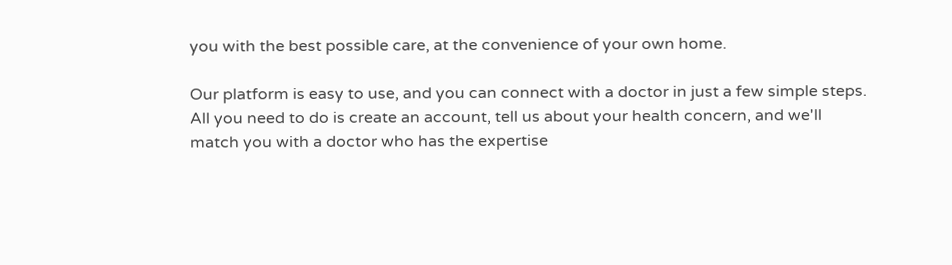you with the best possible care, at the convenience of your own home.

Our platform is easy to use, and you can connect with a doctor in just a few simple steps. All you need to do is create an account, tell us about your health concern, and we'll match you with a doctor who has the expertise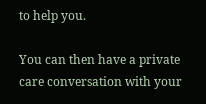to help you.

You can then have a private care conversation with your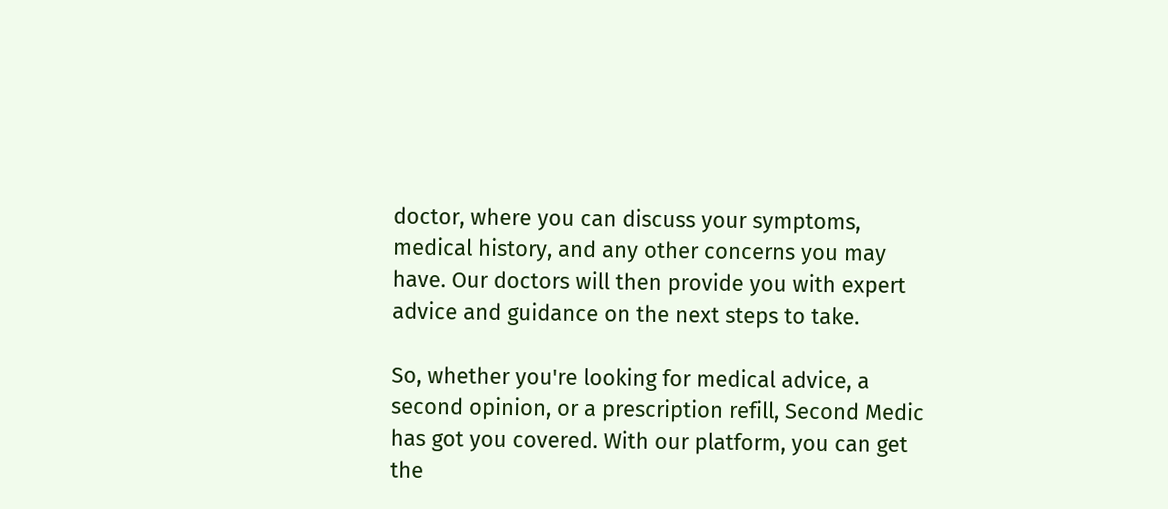doctor, where you can discuss your symptoms, medical history, and any other concerns you may have. Our doctors will then provide you with expert advice and guidance on the next steps to take.

So, whether you're looking for medical advice, a second opinion, or a prescription refill, Second Medic has got you covered. With our platform, you can get the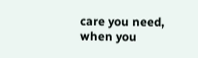care you need, when you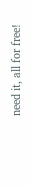need it, all for free!